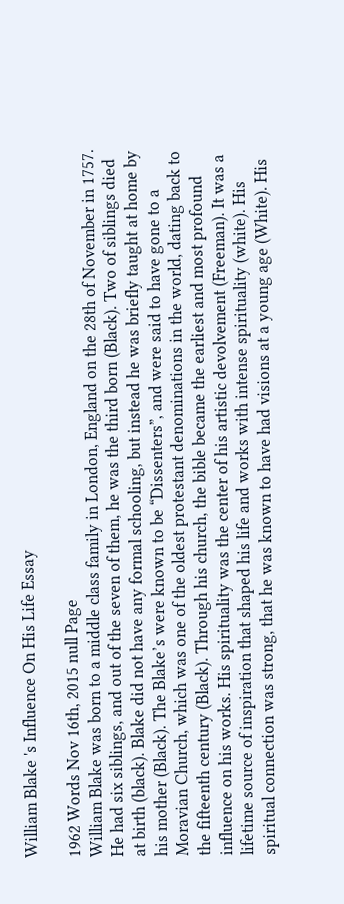William Blake 's Influence On His Life Essay

1962 Words Nov 16th, 2015 null Page
William Blake was born to a middle class family in London, England on the 28th of November in 1757. He had six siblings, and out of the seven of them, he was the third born (Black). Two of siblings died at birth (black). Blake did not have any formal schooling, but instead he was briefly taught at home by his mother (Black). The Blake’s were known to be “Dissenters”, and were said to have gone to a Moravian Church, which was one of the oldest protestant denominations in the world, dating back to the fifteenth century (Black). Through his church, the bible became the earliest and most profound influence on his works. His spirituality was the center of his artistic devolvement (Freeman). It was a lifetime source of inspiration that shaped his life and works with intense spirituality (white). His spiritual connection was strong, that he was known to have had visions at a young age (White). His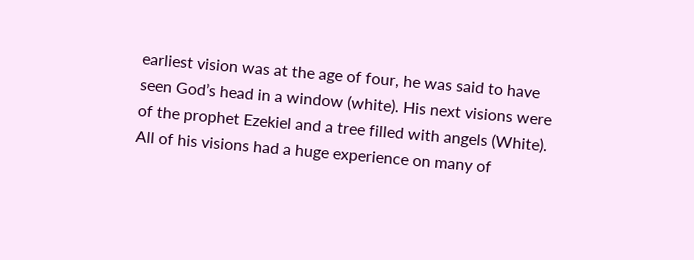earliest vision was at the age of four, he was said to have seen God’s head in a window (white). His next visions were of the prophet Ezekiel and a tree filled with angels (White). All of his visions had a huge experience on many of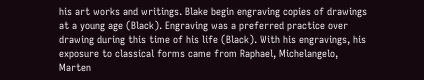his art works and writings. Blake begin engraving copies of drawings at a young age (Black). Engraving was a preferred practice over drawing during this time of his life (Black). With his engravings, his exposure to classical forms came from Raphael, Michelangelo, Marten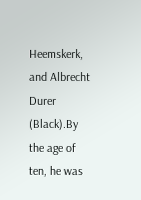Heemskerk, and Albrecht Durer (Black).By the age of ten, he was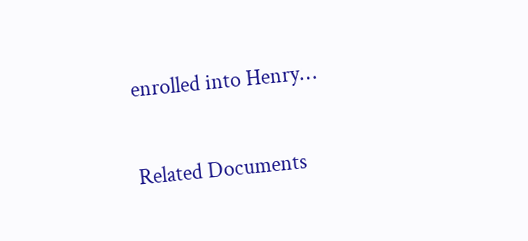enrolled into Henry…

Related Documents